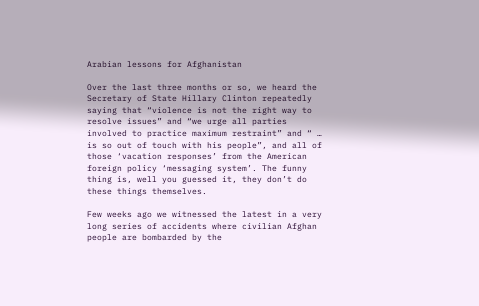Arabian lessons for Afghanistan

Over the last three months or so, we heard the Secretary of State Hillary Clinton repeatedly saying that “violence is not the right way to resolve issues” and “we urge all parties involved to practice maximum restraint” and “ … is so out of touch with his people”, and all of those ‘vacation responses’ from the American foreign policy ‘messaging system’. The funny thing is, well you guessed it, they don’t do these things themselves.

Few weeks ago we witnessed the latest in a very long series of accidents where civilian Afghan people are bombarded by the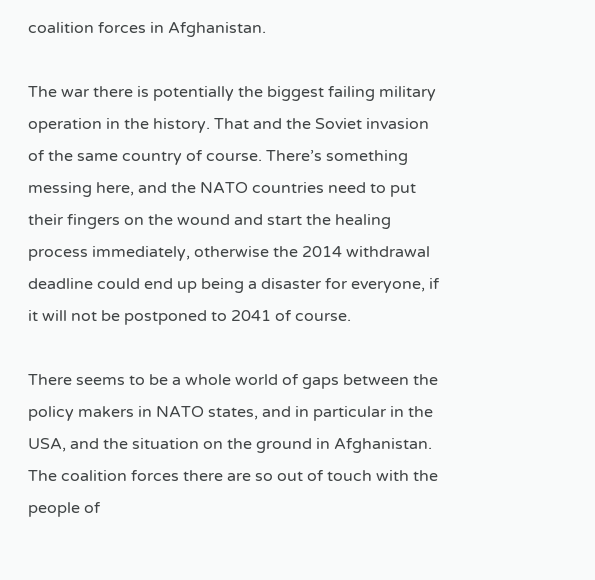coalition forces in Afghanistan.

The war there is potentially the biggest failing military operation in the history. That and the Soviet invasion of the same country of course. There’s something messing here, and the NATO countries need to put their fingers on the wound and start the healing process immediately, otherwise the 2014 withdrawal deadline could end up being a disaster for everyone, if it will not be postponed to 2041 of course.

There seems to be a whole world of gaps between the policy makers in NATO states, and in particular in the USA, and the situation on the ground in Afghanistan. The coalition forces there are so out of touch with the people of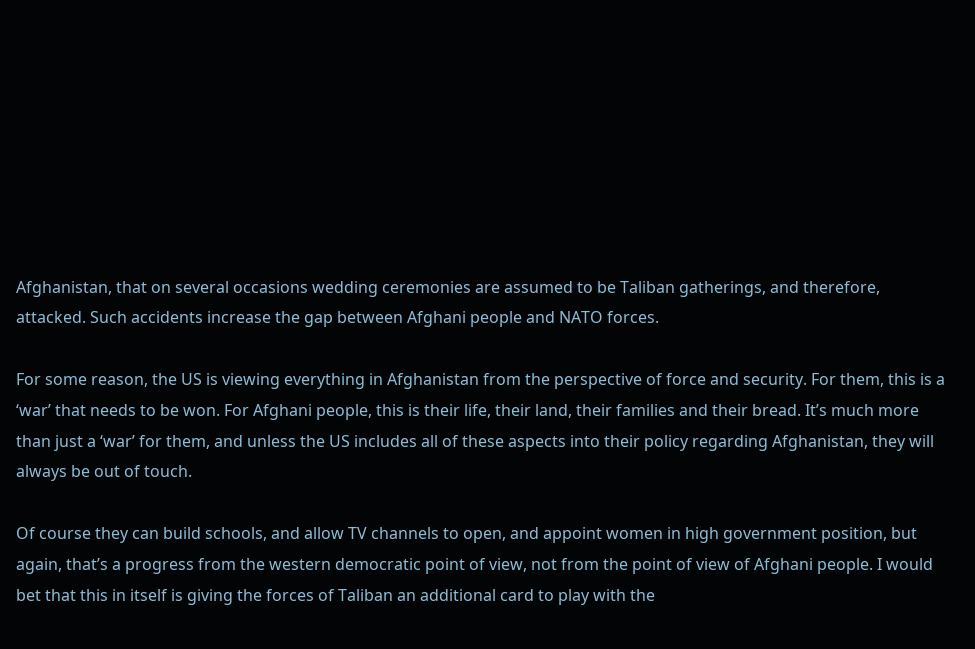Afghanistan, that on several occasions wedding ceremonies are assumed to be Taliban gatherings, and therefore, attacked. Such accidents increase the gap between Afghani people and NATO forces.

For some reason, the US is viewing everything in Afghanistan from the perspective of force and security. For them, this is a ‘war’ that needs to be won. For Afghani people, this is their life, their land, their families and their bread. It’s much more than just a ‘war’ for them, and unless the US includes all of these aspects into their policy regarding Afghanistan, they will always be out of touch.

Of course they can build schools, and allow TV channels to open, and appoint women in high government position, but again, that’s a progress from the western democratic point of view, not from the point of view of Afghani people. I would bet that this in itself is giving the forces of Taliban an additional card to play with the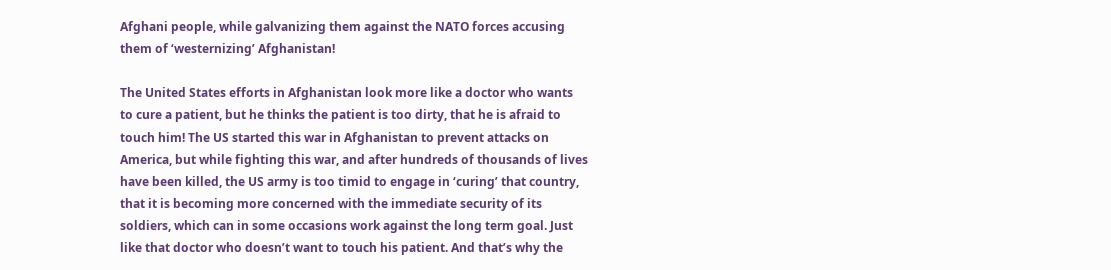Afghani people, while galvanizing them against the NATO forces accusing them of ‘westernizing’ Afghanistan!

The United States efforts in Afghanistan look more like a doctor who wants to cure a patient, but he thinks the patient is too dirty, that he is afraid to touch him! The US started this war in Afghanistan to prevent attacks on America, but while fighting this war, and after hundreds of thousands of lives have been killed, the US army is too timid to engage in ‘curing’ that country, that it is becoming more concerned with the immediate security of its soldiers, which can in some occasions work against the long term goal. Just like that doctor who doesn’t want to touch his patient. And that’s why the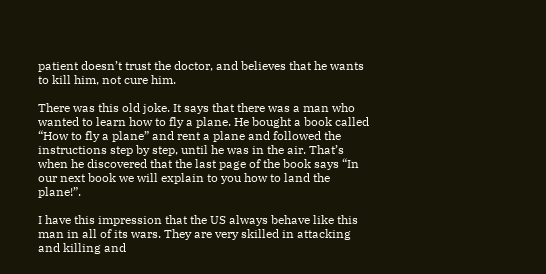patient doesn’t trust the doctor, and believes that he wants to kill him, not cure him.

There was this old joke. It says that there was a man who wanted to learn how to fly a plane. He bought a book called “How to fly a plane” and rent a plane and followed the instructions step by step, until he was in the air. That’s when he discovered that the last page of the book says “In our next book we will explain to you how to land the plane!”.

I have this impression that the US always behave like this man in all of its wars. They are very skilled in attacking and killing and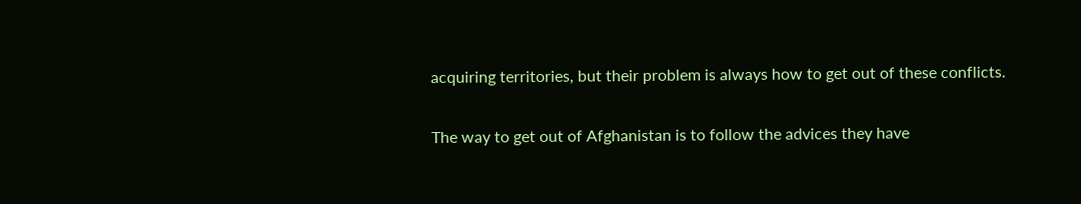acquiring territories, but their problem is always how to get out of these conflicts.

The way to get out of Afghanistan is to follow the advices they have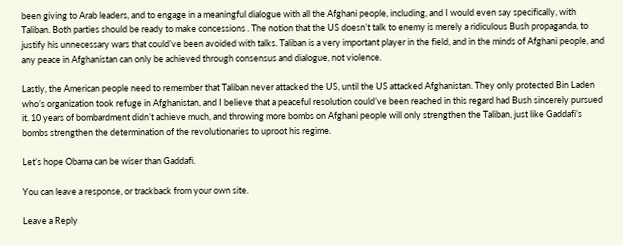been giving to Arab leaders, and to engage in a meaningful dialogue with all the Afghani people, including, and I would even say specifically, with Taliban. Both parties should be ready to make concessions . The notion that the US doesn’t talk to enemy is merely a ridiculous Bush propaganda, to justify his unnecessary wars that could’ve been avoided with talks. Taliban is a very important player in the field, and in the minds of Afghani people, and any peace in Afghanistan can only be achieved through consensus and dialogue, not violence.

Lastly, the American people need to remember that Taliban never attacked the US, until the US attacked Afghanistan. They only protected Bin Laden who’s organization took refuge in Afghanistan, and I believe that a peaceful resolution could’ve been reached in this regard had Bush sincerely pursued it. 10 years of bombardment didn’t achieve much, and throwing more bombs on Afghani people will only strengthen the Taliban, just like Gaddafi’s bombs strengthen the determination of the revolutionaries to uproot his regime.

Let’s hope Obama can be wiser than Gaddafi.

You can leave a response, or trackback from your own site.

Leave a Reply